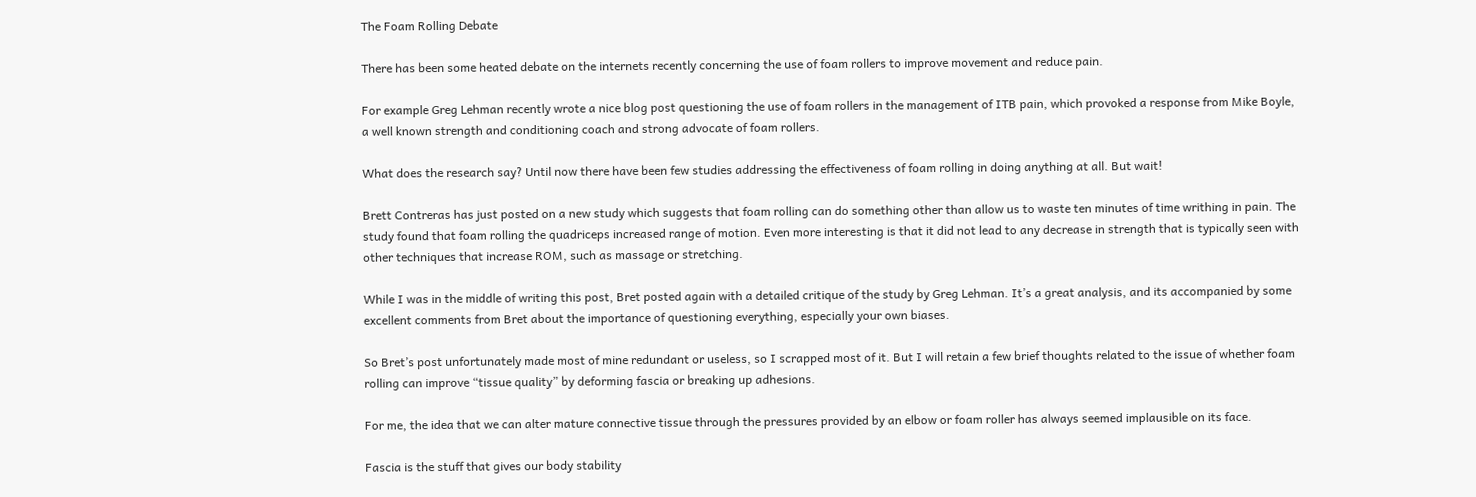The Foam Rolling Debate

There has been some heated debate on the internets recently concerning the use of foam rollers to improve movement and reduce pain.

For example Greg Lehman recently wrote a nice blog post questioning the use of foam rollers in the management of ITB pain, which provoked a response from Mike Boyle, a well known strength and conditioning coach and strong advocate of foam rollers.

What does the research say? Until now there have been few studies addressing the effectiveness of foam rolling in doing anything at all. But wait!

Brett Contreras has just posted on a new study which suggests that foam rolling can do something other than allow us to waste ten minutes of time writhing in pain. The study found that foam rolling the quadriceps increased range of motion. Even more interesting is that it did not lead to any decrease in strength that is typically seen with other techniques that increase ROM, such as massage or stretching.

While I was in the middle of writing this post, Bret posted again with a detailed critique of the study by Greg Lehman. It’s a great analysis, and its accompanied by some excellent comments from Bret about the importance of questioning everything, especially your own biases.

So Bret’s post unfortunately made most of mine redundant or useless, so I scrapped most of it. But I will retain a few brief thoughts related to the issue of whether foam rolling can improve “tissue quality” by deforming fascia or breaking up adhesions.

For me, the idea that we can alter mature connective tissue through the pressures provided by an elbow or foam roller has always seemed implausible on its face.

Fascia is the stuff that gives our body stability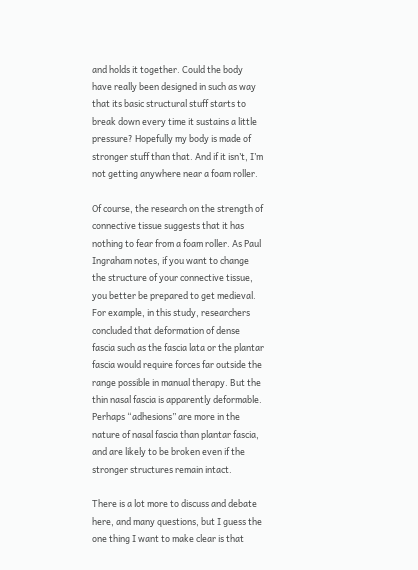and holds it together. Could the body have really been designed in such as way that its basic structural stuff starts to break down every time it sustains a little pressure? Hopefully my body is made of stronger stuff than that. And if it isn’t, I’m not getting anywhere near a foam roller.

Of course, the research on the strength of connective tissue suggests that it has nothing to fear from a foam roller. As Paul Ingraham notes, if you want to change the structure of your connective tissue, you better be prepared to get medieval. For example, in this study, researchers concluded that deformation of dense fascia such as the fascia lata or the plantar fascia would require forces far outside the range possible in manual therapy. But the thin nasal fascia is apparently deformable. Perhaps “adhesions” are more in the nature of nasal fascia than plantar fascia, and are likely to be broken even if the stronger structures remain intact.

There is a lot more to discuss and debate here, and many questions, but I guess the one thing I want to make clear is that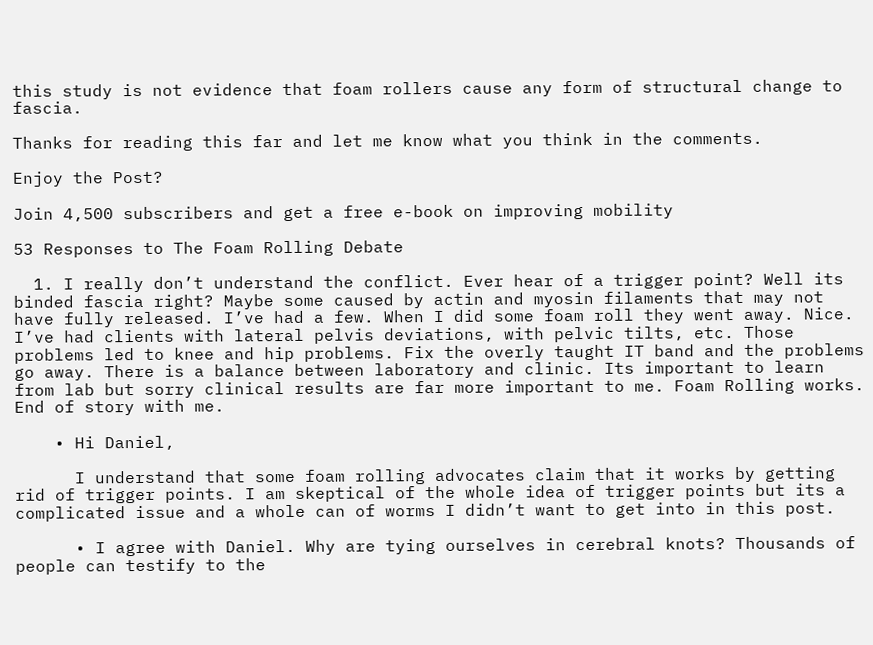this study is not evidence that foam rollers cause any form of structural change to fascia.

Thanks for reading this far and let me know what you think in the comments.

Enjoy the Post?

Join 4,500 subscribers and get a free e-book on improving mobility

53 Responses to The Foam Rolling Debate

  1. I really don’t understand the conflict. Ever hear of a trigger point? Well its binded fascia right? Maybe some caused by actin and myosin filaments that may not have fully released. I’ve had a few. When I did some foam roll they went away. Nice. I’ve had clients with lateral pelvis deviations, with pelvic tilts, etc. Those problems led to knee and hip problems. Fix the overly taught IT band and the problems go away. There is a balance between laboratory and clinic. Its important to learn from lab but sorry clinical results are far more important to me. Foam Rolling works. End of story with me.

    • Hi Daniel,

      I understand that some foam rolling advocates claim that it works by getting rid of trigger points. I am skeptical of the whole idea of trigger points but its a complicated issue and a whole can of worms I didn’t want to get into in this post.

      • I agree with Daniel. Why are tying ourselves in cerebral knots? Thousands of people can testify to the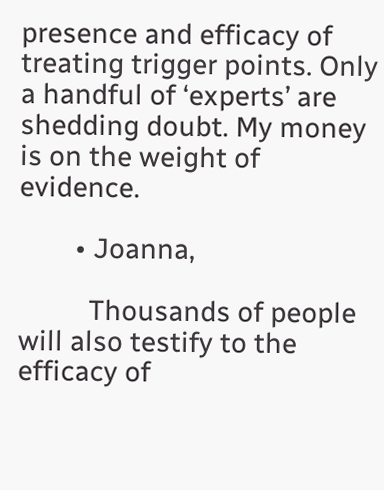presence and efficacy of treating trigger points. Only a handful of ‘experts’ are shedding doubt. My money is on the weight of evidence.

        • Joanna,

          Thousands of people will also testify to the efficacy of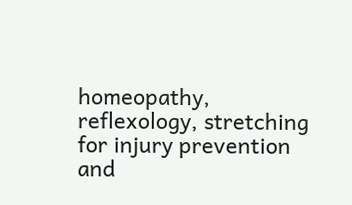homeopathy, reflexology, stretching for injury prevention and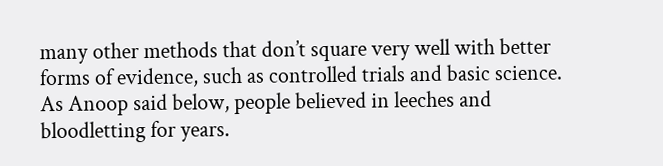many other methods that don’t square very well with better forms of evidence, such as controlled trials and basic science. As Anoop said below, people believed in leeches and bloodletting for years.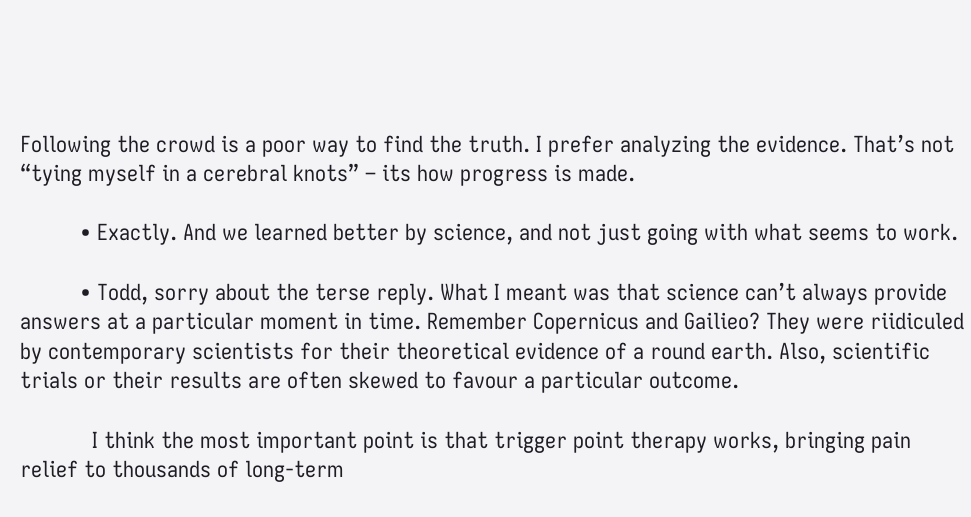Following the crowd is a poor way to find the truth. I prefer analyzing the evidence. That’s not “tying myself in a cerebral knots” – its how progress is made.

          • Exactly. And we learned better by science, and not just going with what seems to work.

          • Todd, sorry about the terse reply. What I meant was that science can’t always provide answers at a particular moment in time. Remember Copernicus and Gailieo? They were riidiculed by contemporary scientists for their theoretical evidence of a round earth. Also, scientific trials or their results are often skewed to favour a particular outcome.

            I think the most important point is that trigger point therapy works, bringing pain relief to thousands of long-term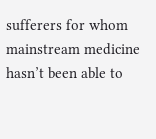sufferers for whom mainstream medicine hasn’t been able to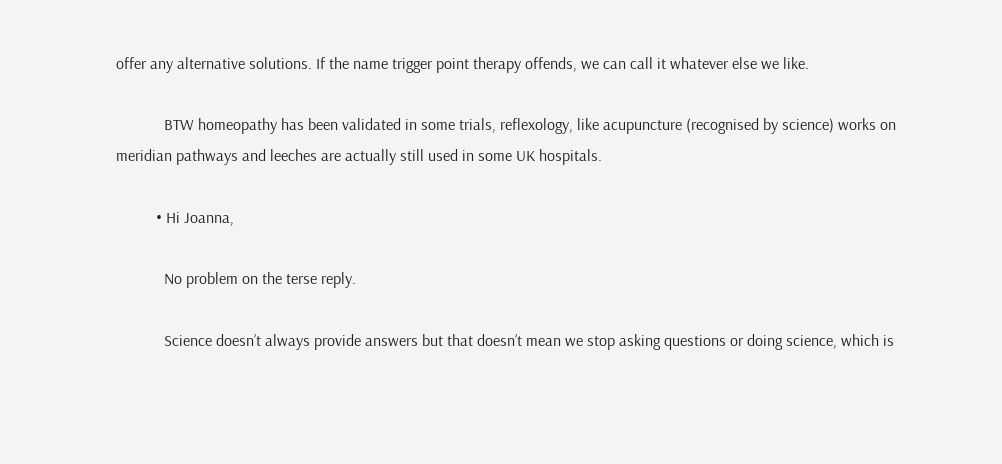offer any alternative solutions. If the name trigger point therapy offends, we can call it whatever else we like.

            BTW homeopathy has been validated in some trials, reflexology, like acupuncture (recognised by science) works on meridian pathways and leeches are actually still used in some UK hospitals.

          • Hi Joanna,

            No problem on the terse reply.

            Science doesn’t always provide answers but that doesn’t mean we stop asking questions or doing science, which is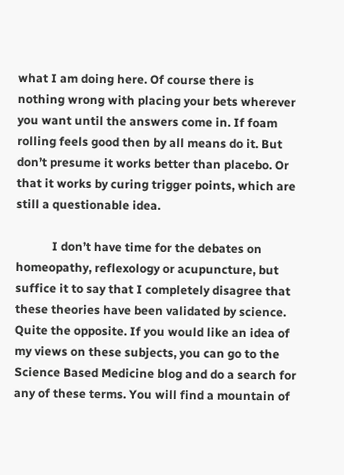what I am doing here. Of course there is nothing wrong with placing your bets wherever you want until the answers come in. If foam rolling feels good then by all means do it. But don’t presume it works better than placebo. Or that it works by curing trigger points, which are still a questionable idea.

            I don’t have time for the debates on homeopathy, reflexology or acupuncture, but suffice it to say that I completely disagree that these theories have been validated by science. Quite the opposite. If you would like an idea of my views on these subjects, you can go to the Science Based Medicine blog and do a search for any of these terms. You will find a mountain of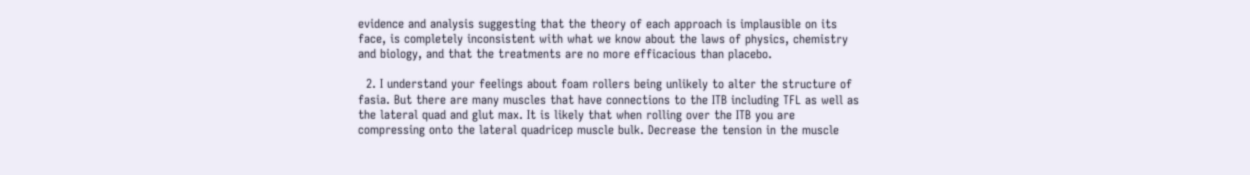evidence and analysis suggesting that the theory of each approach is implausible on its face, is completely inconsistent with what we know about the laws of physics, chemistry and biology, and that the treatments are no more efficacious than placebo.

  2. I understand your feelings about foam rollers being unlikely to alter the structure of fasia. But there are many muscles that have connections to the ITB including TFL as well as the lateral quad and glut max. It is likely that when rolling over the ITB you are compressing onto the lateral quadricep muscle bulk. Decrease the tension in the muscle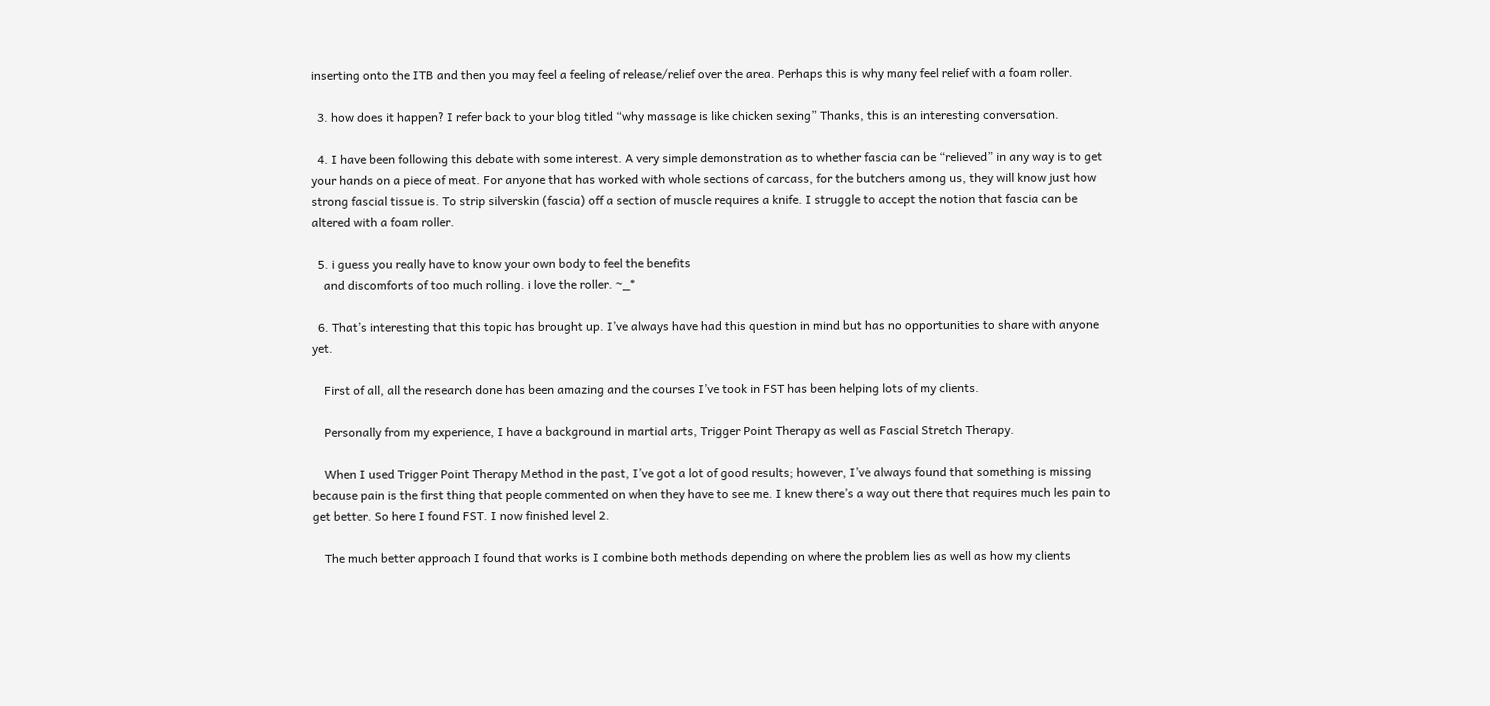inserting onto the ITB and then you may feel a feeling of release/relief over the area. Perhaps this is why many feel relief with a foam roller.

  3. how does it happen? I refer back to your blog titled “why massage is like chicken sexing” Thanks, this is an interesting conversation.

  4. I have been following this debate with some interest. A very simple demonstration as to whether fascia can be “relieved” in any way is to get your hands on a piece of meat. For anyone that has worked with whole sections of carcass, for the butchers among us, they will know just how strong fascial tissue is. To strip silverskin (fascia) off a section of muscle requires a knife. I struggle to accept the notion that fascia can be altered with a foam roller.

  5. i guess you really have to know your own body to feel the benefits
    and discomforts of too much rolling. i love the roller. ~_*

  6. That’s interesting that this topic has brought up. I’ve always have had this question in mind but has no opportunities to share with anyone yet.

    First of all, all the research done has been amazing and the courses I’ve took in FST has been helping lots of my clients.

    Personally from my experience, I have a background in martial arts, Trigger Point Therapy as well as Fascial Stretch Therapy.

    When I used Trigger Point Therapy Method in the past, I’ve got a lot of good results; however, I’ve always found that something is missing because pain is the first thing that people commented on when they have to see me. I knew there’s a way out there that requires much les pain to get better. So here I found FST. I now finished level 2.

    The much better approach I found that works is I combine both methods depending on where the problem lies as well as how my clients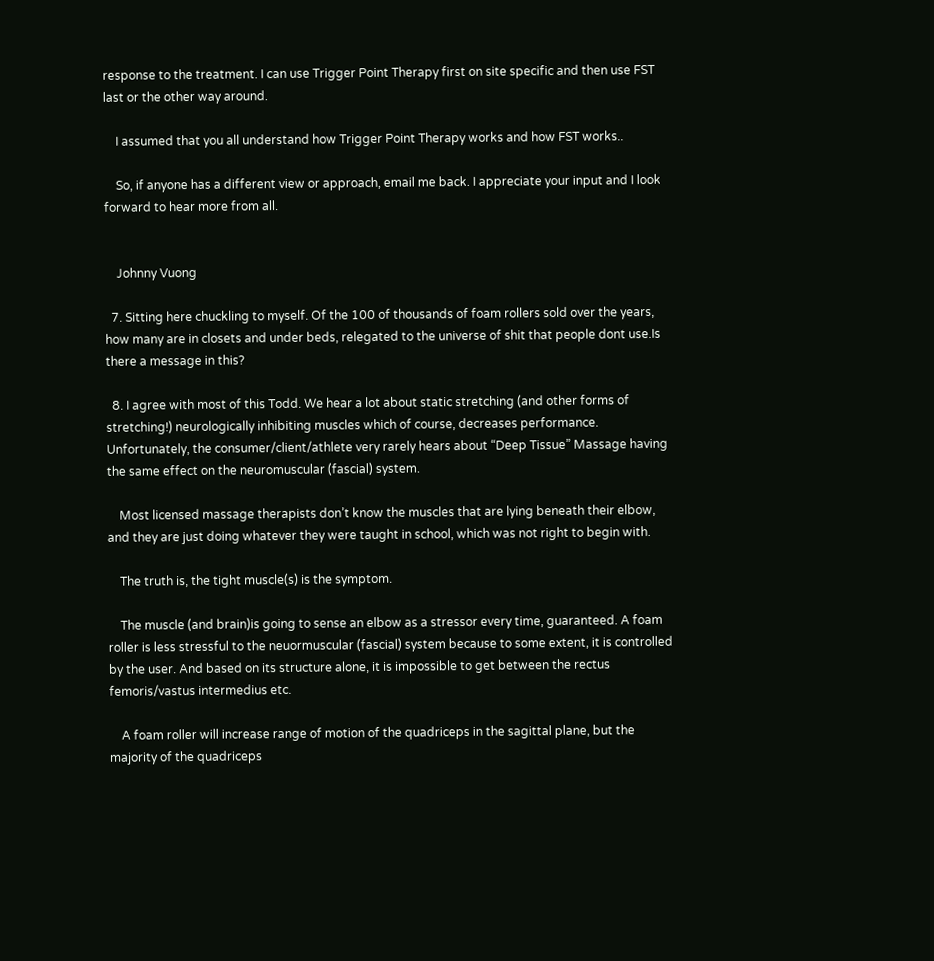response to the treatment. I can use Trigger Point Therapy first on site specific and then use FST last or the other way around.

    I assumed that you all understand how Trigger Point Therapy works and how FST works..

    So, if anyone has a different view or approach, email me back. I appreciate your input and I look forward to hear more from all.


    Johnny Vuong

  7. Sitting here chuckling to myself. Of the 100 of thousands of foam rollers sold over the years, how many are in closets and under beds, relegated to the universe of shit that people dont use.Is there a message in this?

  8. I agree with most of this Todd. We hear a lot about static stretching (and other forms of stretching!) neurologically inhibiting muscles which of course, decreases performance. Unfortunately, the consumer/client/athlete very rarely hears about “Deep Tissue” Massage having the same effect on the neuromuscular (fascial) system.

    Most licensed massage therapists don’t know the muscles that are lying beneath their elbow, and they are just doing whatever they were taught in school, which was not right to begin with.

    The truth is, the tight muscle(s) is the symptom.

    The muscle (and brain)is going to sense an elbow as a stressor every time, guaranteed. A foam roller is less stressful to the neuormuscular (fascial) system because to some extent, it is controlled by the user. And based on its structure alone, it is impossible to get between the rectus femoris/vastus intermedius etc.

    A foam roller will increase range of motion of the quadriceps in the sagittal plane, but the majority of the quadriceps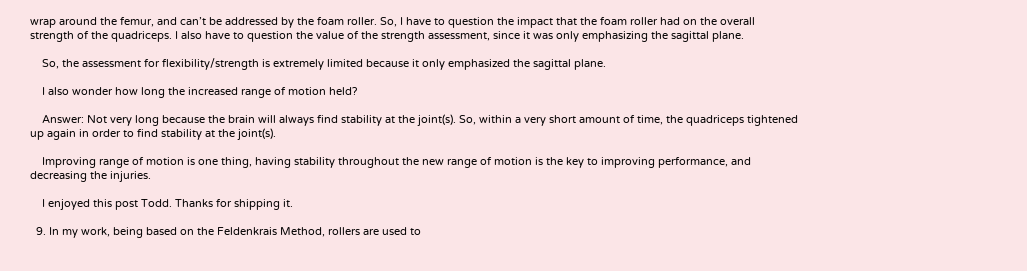wrap around the femur, and can’t be addressed by the foam roller. So, I have to question the impact that the foam roller had on the overall strength of the quadriceps. I also have to question the value of the strength assessment, since it was only emphasizing the sagittal plane.

    So, the assessment for flexibility/strength is extremely limited because it only emphasized the sagittal plane.

    I also wonder how long the increased range of motion held?

    Answer: Not very long because the brain will always find stability at the joint(s). So, within a very short amount of time, the quadriceps tightened up again in order to find stability at the joint(s).

    Improving range of motion is one thing, having stability throughout the new range of motion is the key to improving performance, and decreasing the injuries.

    I enjoyed this post Todd. Thanks for shipping it.

  9. In my work, being based on the Feldenkrais Method, rollers are used to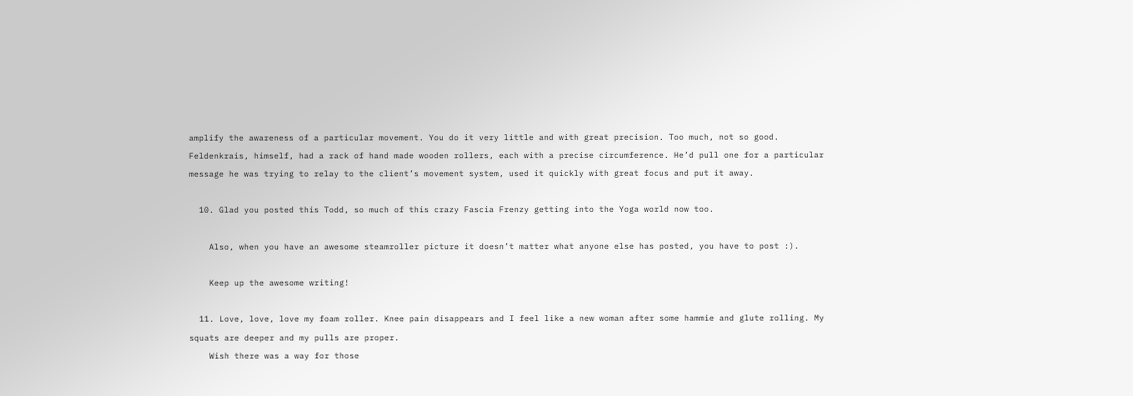amplify the awareness of a particular movement. You do it very little and with great precision. Too much, not so good. Feldenkrais, himself, had a rack of hand made wooden rollers, each with a precise circumference. He’d pull one for a particular message he was trying to relay to the client’s movement system, used it quickly with great focus and put it away.

  10. Glad you posted this Todd, so much of this crazy Fascia Frenzy getting into the Yoga world now too.

    Also, when you have an awesome steamroller picture it doesn’t matter what anyone else has posted, you have to post :).

    Keep up the awesome writing!

  11. Love, love, love my foam roller. Knee pain disappears and I feel like a new woman after some hammie and glute rolling. My squats are deeper and my pulls are proper.
    Wish there was a way for those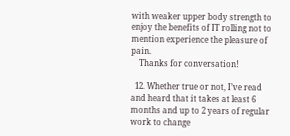with weaker upper body strength to enjoy the benefits of IT rolling not to mention experience the pleasure of pain.
    Thanks for conversation!

  12. Whether true or not, I’ve read and heard that it takes at least 6 months and up to 2 years of regular work to change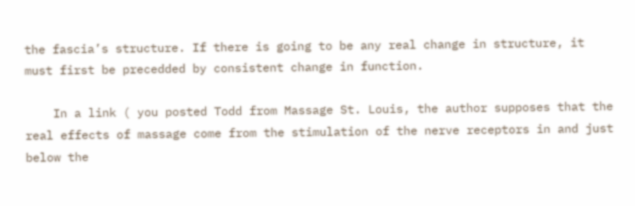the fascia’s structure. If there is going to be any real change in structure, it must first be precedded by consistent change in function.

    In a link ( you posted Todd from Massage St. Louis, the author supposes that the real effects of massage come from the stimulation of the nerve receptors in and just below the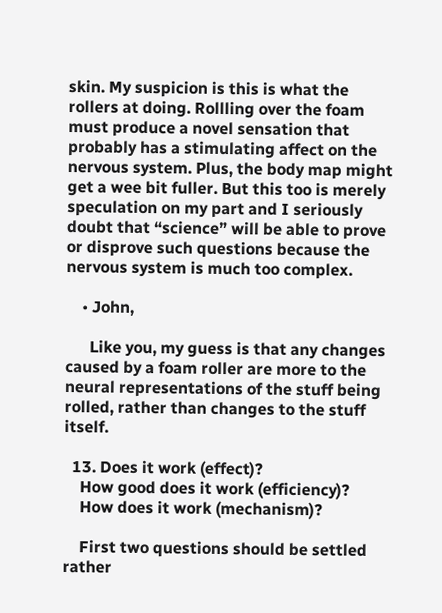skin. My suspicion is this is what the rollers at doing. Rollling over the foam must produce a novel sensation that probably has a stimulating affect on the nervous system. Plus, the body map might get a wee bit fuller. But this too is merely speculation on my part and I seriously doubt that “science” will be able to prove or disprove such questions because the nervous system is much too complex.

    • John,

      Like you, my guess is that any changes caused by a foam roller are more to the neural representations of the stuff being rolled, rather than changes to the stuff itself.

  13. Does it work (effect)?
    How good does it work (efficiency)?
    How does it work (mechanism)?

    First two questions should be settled rather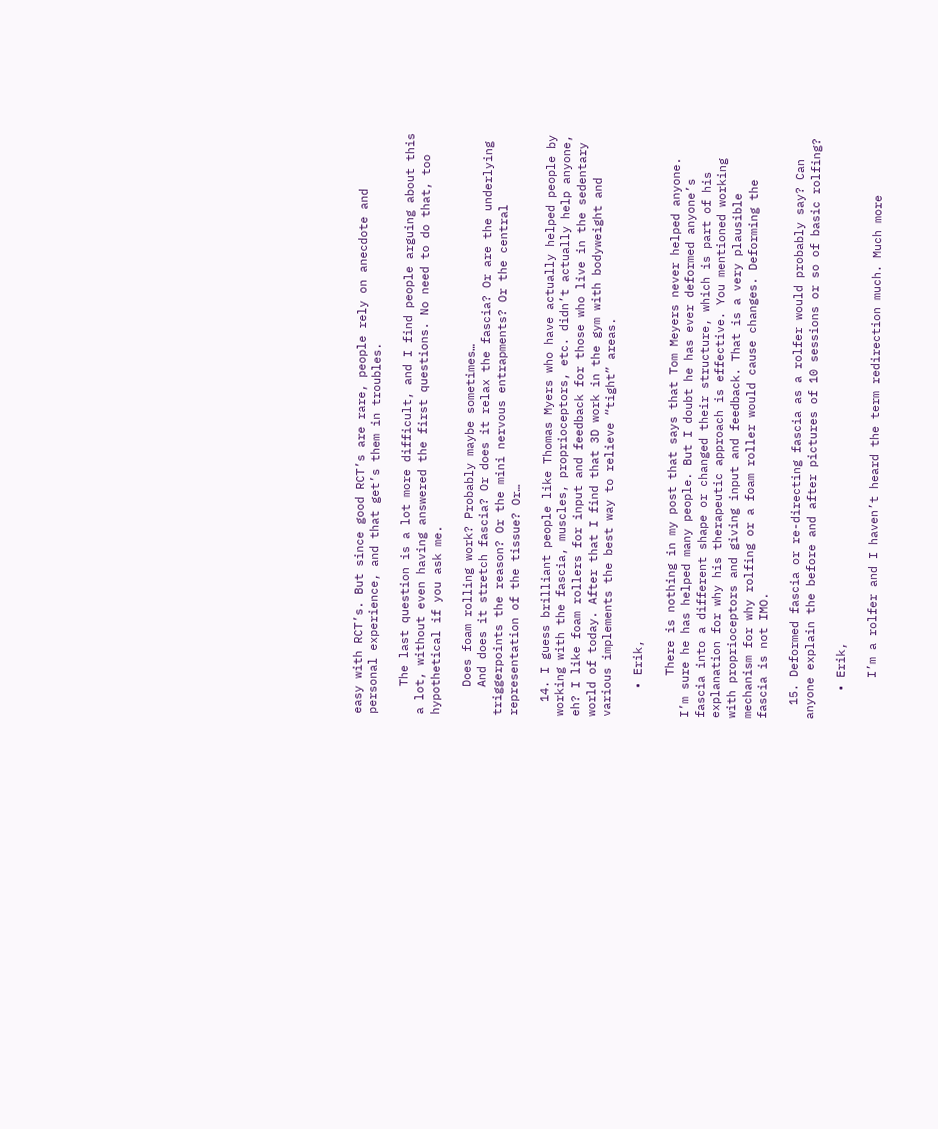easy with RCT’s. But since good RCT’s are rare, people rely on anecdote and personal experience, and that get’s them in troubles.

    The last question is a lot more difficult, and I find people arguing about this a lot, without even having answered the first questions. No need to do that, too hypothetical if you ask me.

    Does foam rolling work? Probably maybe sometimes…
    And does it stretch fascia? Or does it relax the fascia? Or are the underlying triggerpoints the reason? Or the mini nervous entrapments? Or the central representation of the tissue? Or…

  14. I guess brilliant people like Thomas Myers who have actually helped people by working with the fascia, muscles, proprioceptors, etc. didn’t actually help anyone, eh? I like foam rollers for input and feedback for those who live in the sedentary world of today. After that I find that 3D work in the gym with bodyweight and various implements the best way to relieve “tight” areas.

    • Erik,

      There is nothing in my post that says that Tom Meyers never helped anyone. I’m sure he has helped many people. But I doubt he has ever deformed anyone’s fascia into a different shape or changed their structure, which is part of his explanation for why his therapeutic approach is effective. You mentioned working with proprioceptors and giving input and feedback. That is a very plausible mechanism for why rolfing or a foam roller would cause changes. Deforming the fascia is not IMO.

  15. Deformed fascia or re-directing fascia as a rolfer would probably say? Can anyone explain the before and after pictures of 10 sessions or so of basic rolfing?

    • Erik,

      I’m a rolfer and I haven’t heard the term redirection much. Much more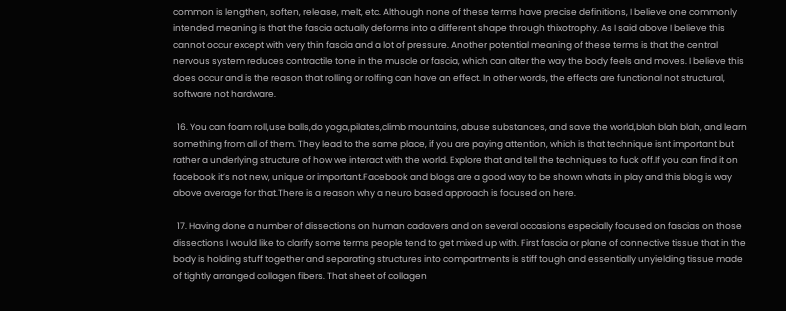common is lengthen, soften, release, melt, etc. Although none of these terms have precise definitions, I believe one commonly intended meaning is that the fascia actually deforms into a different shape through thixotrophy. As I said above I believe this cannot occur except with very thin fascia and a lot of pressure. Another potential meaning of these terms is that the central nervous system reduces contractile tone in the muscle or fascia, which can alter the way the body feels and moves. I believe this does occur and is the reason that rolling or rolfing can have an effect. In other words, the effects are functional not structural, software not hardware.

  16. You can foam roll,use balls,do yoga,pilates,climb mountains, abuse substances, and save the world,blah blah blah, and learn something from all of them. They lead to the same place, if you are paying attention, which is that technique isnt important but rather a underlying structure of how we interact with the world. Explore that and tell the techniques to fuck off.If you can find it on facebook it’s not new, unique or important.Facebook and blogs are a good way to be shown whats in play and this blog is way above average for that.There is a reason why a neuro based approach is focused on here.

  17. Having done a number of dissections on human cadavers and on several occasions especially focused on fascias on those dissections I would like to clarify some terms people tend to get mixed up with. First fascia or plane of connective tissue that in the body is holding stuff together and separating structures into compartments is stiff tough and essentially unyielding tissue made of tightly arranged collagen fibers. That sheet of collagen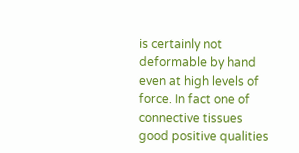is certainly not deformable by hand even at high levels of force. In fact one of connective tissues good positive qualities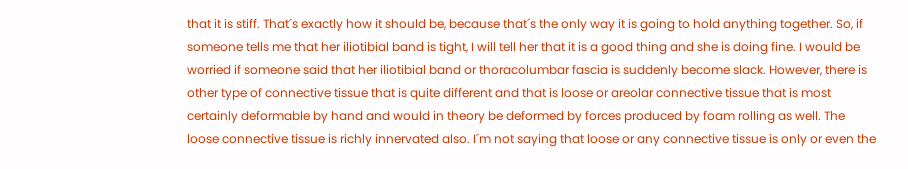that it is stiff. That´s exactly how it should be, because that´s the only way it is going to hold anything together. So, if someone tells me that her iliotibial band is tight, I will tell her that it is a good thing and she is doing fine. I would be worried if someone said that her iliotibial band or thoracolumbar fascia is suddenly become slack. However, there is other type of connective tissue that is quite different and that is loose or areolar connective tissue that is most certainly deformable by hand and would in theory be deformed by forces produced by foam rolling as well. The loose connective tissue is richly innervated also. I´m not saying that loose or any connective tissue is only or even the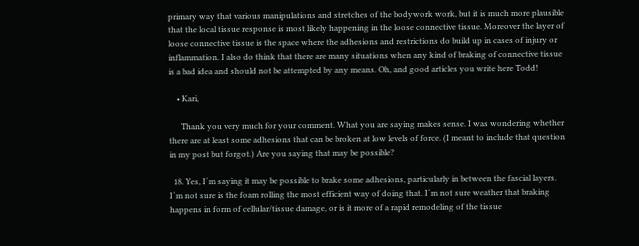primary way that various manipulations and stretches of the bodywork work, but it is much more plausible that the local tissue response is most likely happening in the loose connective tissue. Moreover the layer of loose connective tissue is the space where the adhesions and restrictions do build up in cases of injury or inflammation. I also do think that there are many situations when any kind of braking of connective tissue is a bad idea and should not be attempted by any means. Oh, and good articles you write here Todd!

    • Kari,

      Thank you very much for your comment. What you are saying makes sense. I was wondering whether there are at least some adhesions that can be broken at low levels of force. (I meant to include that question in my post but forgot.) Are you saying that may be possible?

  18. Yes, I´m saying it may be possible to brake some adhesions, particularly in between the fascial layers. I´m not sure is the foam rolling the most efficient way of doing that. I´m not sure weather that braking happens in form of cellular/tissue damage, or is it more of a rapid remodeling of the tissue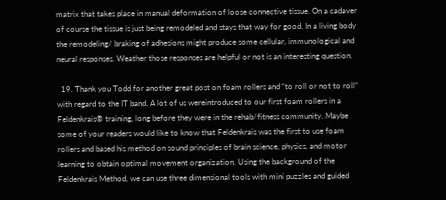matrix that takes place in manual deformation of loose connective tissue. On a cadaver of course the tissue is just being remodeled and stays that way for good. In a living body the remodeling/ braking of adhesions might produce some cellular, immunological and neural responses. Weather those responses are helpful or not is an interesting question.

  19. Thank you Todd for another great post on foam rollers and “to roll or not to roll” with regard to the IT band. A lot of us wereintroduced to our first foam rollers in a Feldenkrais® training, long before they were in the rehab/fitness community. Maybe some of your readers would like to know that Feldenkrais was the first to use foam rollers and based his method on sound principles of brain science, physics, and motor learning to obtain optimal movement organization. Using the background of the Feldenkrais Method, we can use three dimensional tools with mini puzzles and guided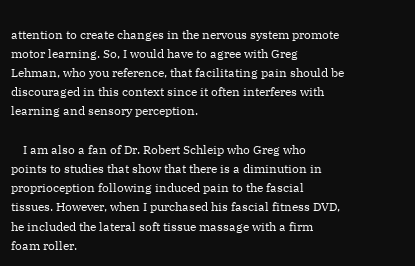attention to create changes in the nervous system promote motor learning. So, I would have to agree with Greg Lehman, who you reference, that facilitating pain should be discouraged in this context since it often interferes with learning and sensory perception.

    I am also a fan of Dr. Robert Schleip who Greg who points to studies that show that there is a diminution in proprioception following induced pain to the fascial tissues. However, when I purchased his fascial fitness DVD, he included the lateral soft tissue massage with a firm foam roller.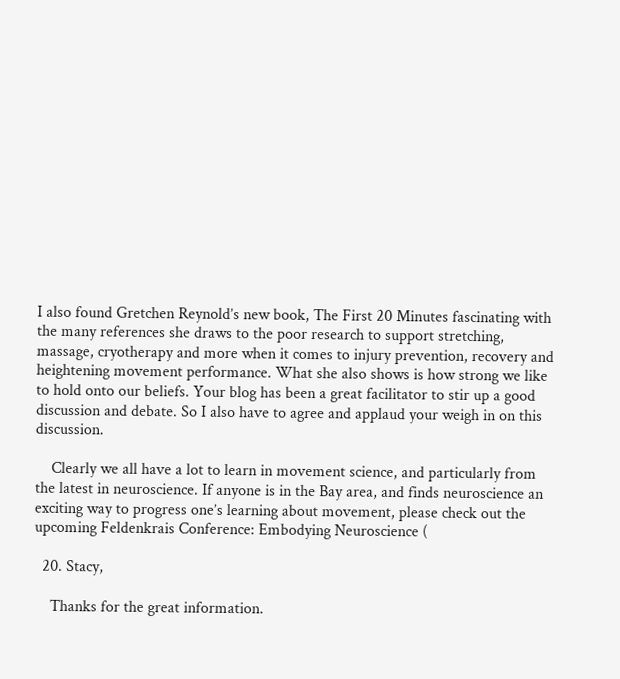I also found Gretchen Reynold’s new book, The First 20 Minutes fascinating with the many references she draws to the poor research to support stretching, massage, cryotherapy and more when it comes to injury prevention, recovery and heightening movement performance. What she also shows is how strong we like to hold onto our beliefs. Your blog has been a great facilitator to stir up a good discussion and debate. So I also have to agree and applaud your weigh in on this discussion.

    Clearly we all have a lot to learn in movement science, and particularly from the latest in neuroscience. If anyone is in the Bay area, and finds neuroscience an exciting way to progress one’s learning about movement, please check out the upcoming Feldenkrais Conference: Embodying Neuroscience (

  20. Stacy,

    Thanks for the great information.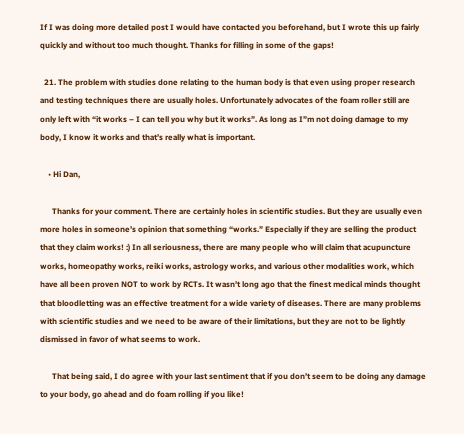If I was doing more detailed post I would have contacted you beforehand, but I wrote this up fairly quickly and without too much thought. Thanks for filling in some of the gaps!

  21. The problem with studies done relating to the human body is that even using proper research and testing techniques there are usually holes. Unfortunately advocates of the foam roller still are only left with “it works – I can tell you why but it works”. As long as I”m not doing damage to my body, I know it works and that’s really what is important.

    • Hi Dan,

      Thanks for your comment. There are certainly holes in scientific studies. But they are usually even more holes in someone’s opinion that something “works.” Especially if they are selling the product that they claim works! :) In all seriousness, there are many people who will claim that acupuncture works, homeopathy works, reiki works, astrology works, and various other modalities work, which have all been proven NOT to work by RCTs. It wasn’t long ago that the finest medical minds thought that bloodletting was an effective treatment for a wide variety of diseases. There are many problems with scientific studies and we need to be aware of their limitations, but they are not to be lightly dismissed in favor of what seems to work.

      That being said, I do agree with your last sentiment that if you don’t seem to be doing any damage to your body, go ahead and do foam rolling if you like!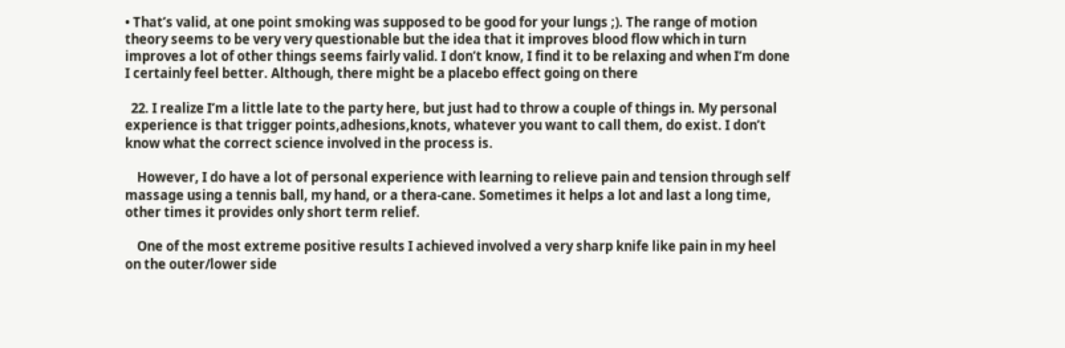• That’s valid, at one point smoking was supposed to be good for your lungs ;). The range of motion theory seems to be very very questionable but the idea that it improves blood flow which in turn improves a lot of other things seems fairly valid. I don’t know, I find it to be relaxing and when I’m done I certainly feel better. Although, there might be a placebo effect going on there

  22. I realize I’m a little late to the party here, but just had to throw a couple of things in. My personal experience is that trigger points,adhesions,knots, whatever you want to call them, do exist. I don’t know what the correct science involved in the process is.

    However, I do have a lot of personal experience with learning to relieve pain and tension through self massage using a tennis ball, my hand, or a thera-cane. Sometimes it helps a lot and last a long time, other times it provides only short term relief.

    One of the most extreme positive results I achieved involved a very sharp knife like pain in my heel on the outer/lower side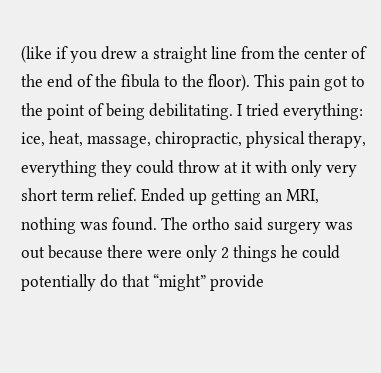(like if you drew a straight line from the center of the end of the fibula to the floor). This pain got to the point of being debilitating. I tried everything: ice, heat, massage, chiropractic, physical therapy, everything they could throw at it with only very short term relief. Ended up getting an MRI, nothing was found. The ortho said surgery was out because there were only 2 things he could potentially do that “might” provide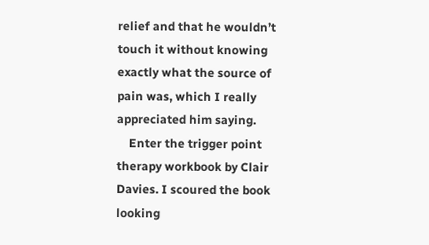relief and that he wouldn’t touch it without knowing exactly what the source of pain was, which I really appreciated him saying.
    Enter the trigger point therapy workbook by Clair Davies. I scoured the book looking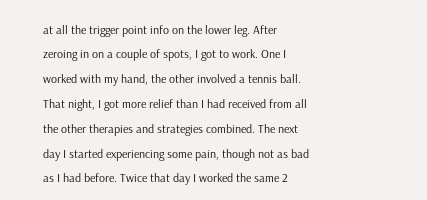at all the trigger point info on the lower leg. After zeroing in on a couple of spots, I got to work. One I worked with my hand, the other involved a tennis ball. That night, I got more relief than I had received from all the other therapies and strategies combined. The next day I started experiencing some pain, though not as bad as I had before. Twice that day I worked the same 2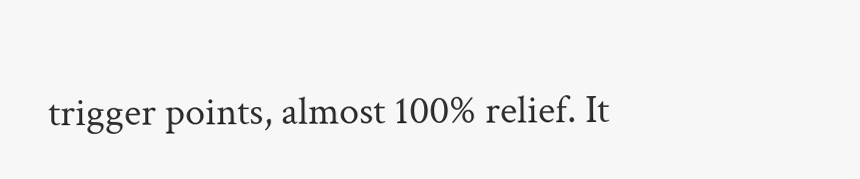trigger points, almost 100% relief. It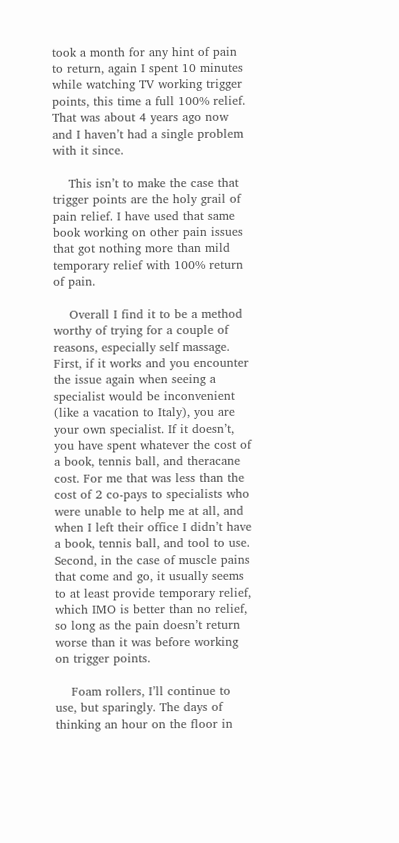took a month for any hint of pain to return, again I spent 10 minutes while watching TV working trigger points, this time a full 100% relief. That was about 4 years ago now and I haven’t had a single problem with it since.

    This isn’t to make the case that trigger points are the holy grail of pain relief. I have used that same book working on other pain issues that got nothing more than mild temporary relief with 100% return of pain.

    Overall I find it to be a method worthy of trying for a couple of reasons, especially self massage. First, if it works and you encounter the issue again when seeing a specialist would be inconvenient (like a vacation to Italy), you are your own specialist. If it doesn’t, you have spent whatever the cost of a book, tennis ball, and theracane cost. For me that was less than the cost of 2 co-pays to specialists who were unable to help me at all, and when I left their office I didn’t have a book, tennis ball, and tool to use. Second, in the case of muscle pains that come and go, it usually seems to at least provide temporary relief, which IMO is better than no relief, so long as the pain doesn’t return worse than it was before working on trigger points.

    Foam rollers, I’ll continue to use, but sparingly. The days of thinking an hour on the floor in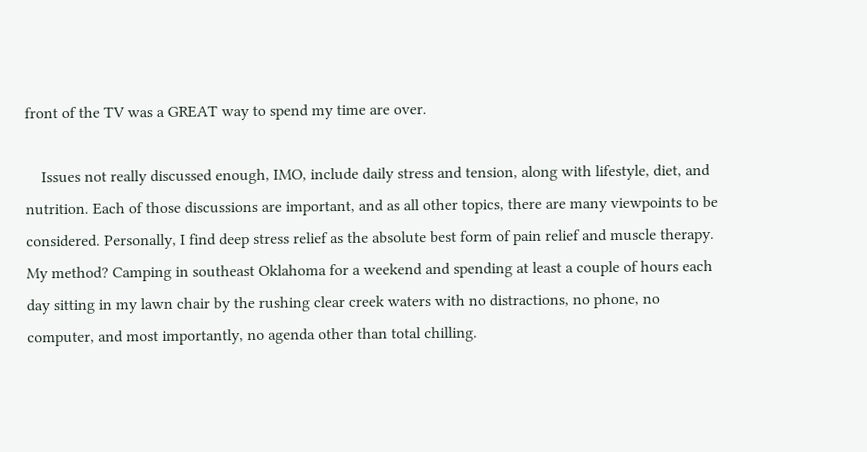front of the TV was a GREAT way to spend my time are over.

    Issues not really discussed enough, IMO, include daily stress and tension, along with lifestyle, diet, and nutrition. Each of those discussions are important, and as all other topics, there are many viewpoints to be considered. Personally, I find deep stress relief as the absolute best form of pain relief and muscle therapy. My method? Camping in southeast Oklahoma for a weekend and spending at least a couple of hours each day sitting in my lawn chair by the rushing clear creek waters with no distractions, no phone, no computer, and most importantly, no agenda other than total chilling.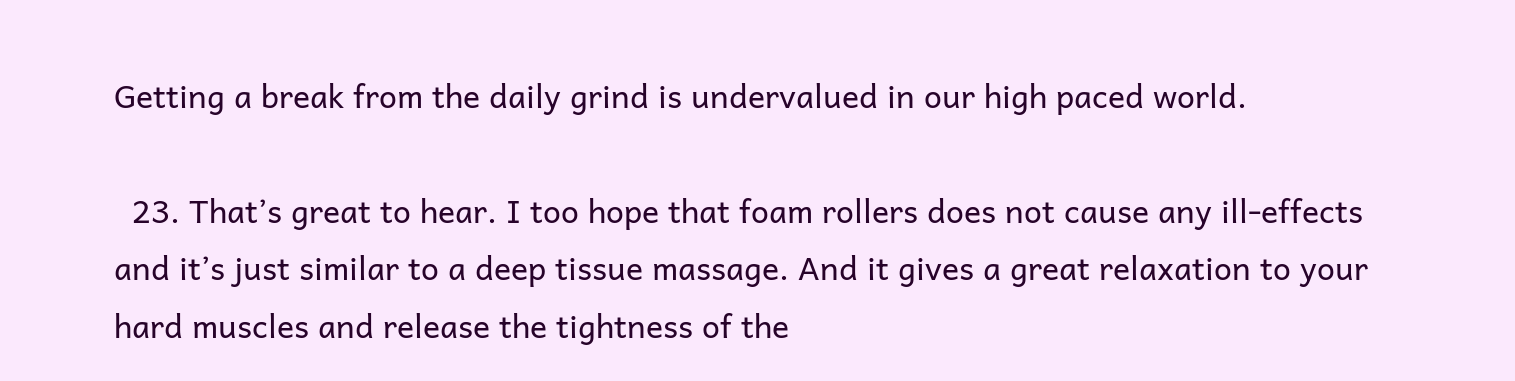Getting a break from the daily grind is undervalued in our high paced world.

  23. That’s great to hear. I too hope that foam rollers does not cause any ill-effects and it’s just similar to a deep tissue massage. And it gives a great relaxation to your hard muscles and release the tightness of the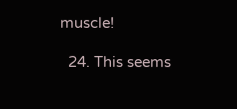muscle!

  24. This seems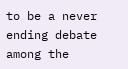to be a never ending debate among the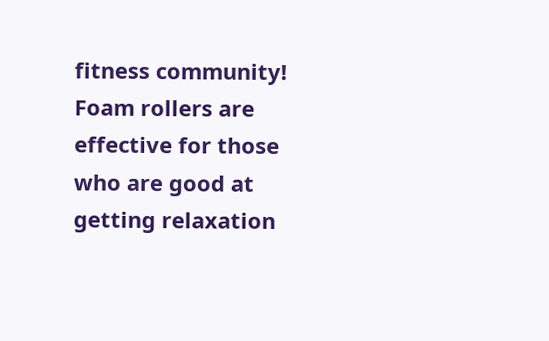fitness community! Foam rollers are effective for those who are good at getting relaxation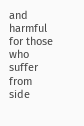and harmful for those who suffer from side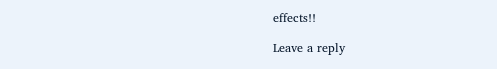effects!!

Leave a reply